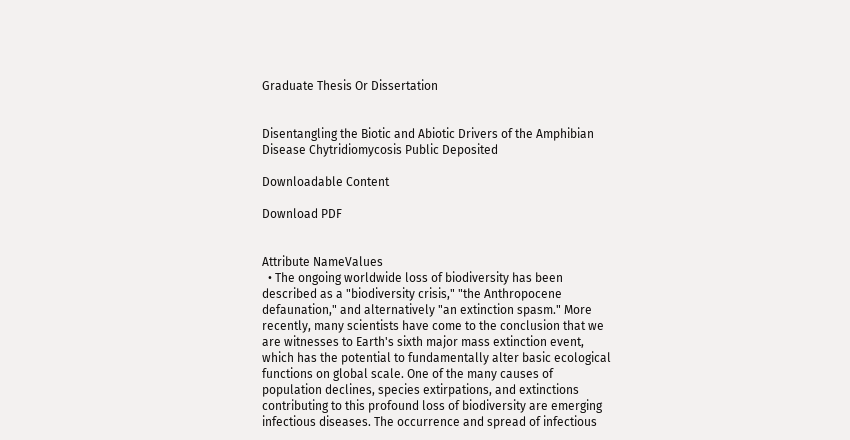Graduate Thesis Or Dissertation


Disentangling the Biotic and Abiotic Drivers of the Amphibian Disease Chytridiomycosis Public Deposited

Downloadable Content

Download PDF


Attribute NameValues
  • The ongoing worldwide loss of biodiversity has been described as a "biodiversity crisis," "the Anthropocene defaunation," and alternatively "an extinction spasm." More recently, many scientists have come to the conclusion that we are witnesses to Earth's sixth major mass extinction event, which has the potential to fundamentally alter basic ecological functions on global scale. One of the many causes of population declines, species extirpations, and extinctions contributing to this profound loss of biodiversity are emerging infectious diseases. The occurrence and spread of infectious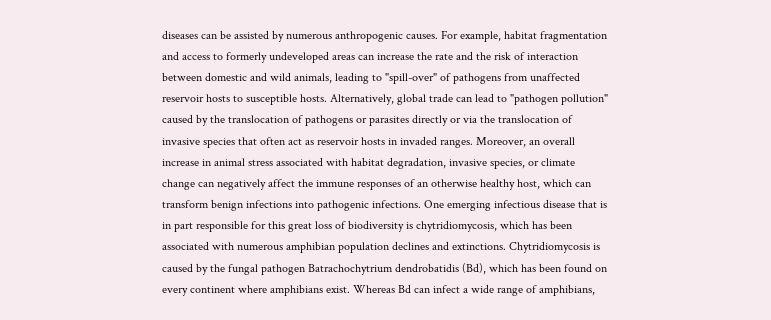diseases can be assisted by numerous anthropogenic causes. For example, habitat fragmentation and access to formerly undeveloped areas can increase the rate and the risk of interaction between domestic and wild animals, leading to "spill-over" of pathogens from unaffected reservoir hosts to susceptible hosts. Alternatively, global trade can lead to "pathogen pollution" caused by the translocation of pathogens or parasites directly or via the translocation of invasive species that often act as reservoir hosts in invaded ranges. Moreover, an overall increase in animal stress associated with habitat degradation, invasive species, or climate change can negatively affect the immune responses of an otherwise healthy host, which can transform benign infections into pathogenic infections. One emerging infectious disease that is in part responsible for this great loss of biodiversity is chytridiomycosis, which has been associated with numerous amphibian population declines and extinctions. Chytridiomycosis is caused by the fungal pathogen Batrachochytrium dendrobatidis (Bd), which has been found on every continent where amphibians exist. Whereas Bd can infect a wide range of amphibians,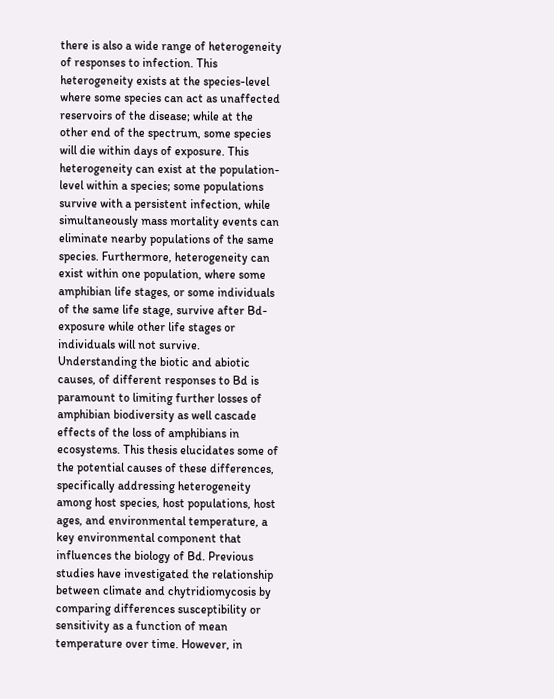there is also a wide range of heterogeneity of responses to infection. This heterogeneity exists at the species-level where some species can act as unaffected reservoirs of the disease; while at the other end of the spectrum, some species will die within days of exposure. This heterogeneity can exist at the population-level within a species; some populations survive with a persistent infection, while simultaneously mass mortality events can eliminate nearby populations of the same species. Furthermore, heterogeneity can exist within one population, where some amphibian life stages, or some individuals of the same life stage, survive after Bd-exposure while other life stages or individuals will not survive. Understanding the biotic and abiotic causes, of different responses to Bd is paramount to limiting further losses of amphibian biodiversity as well cascade effects of the loss of amphibians in ecosystems. This thesis elucidates some of the potential causes of these differences, specifically addressing heterogeneity among host species, host populations, host ages, and environmental temperature, a key environmental component that influences the biology of Bd. Previous studies have investigated the relationship between climate and chytridiomycosis by comparing differences susceptibility or sensitivity as a function of mean temperature over time. However, in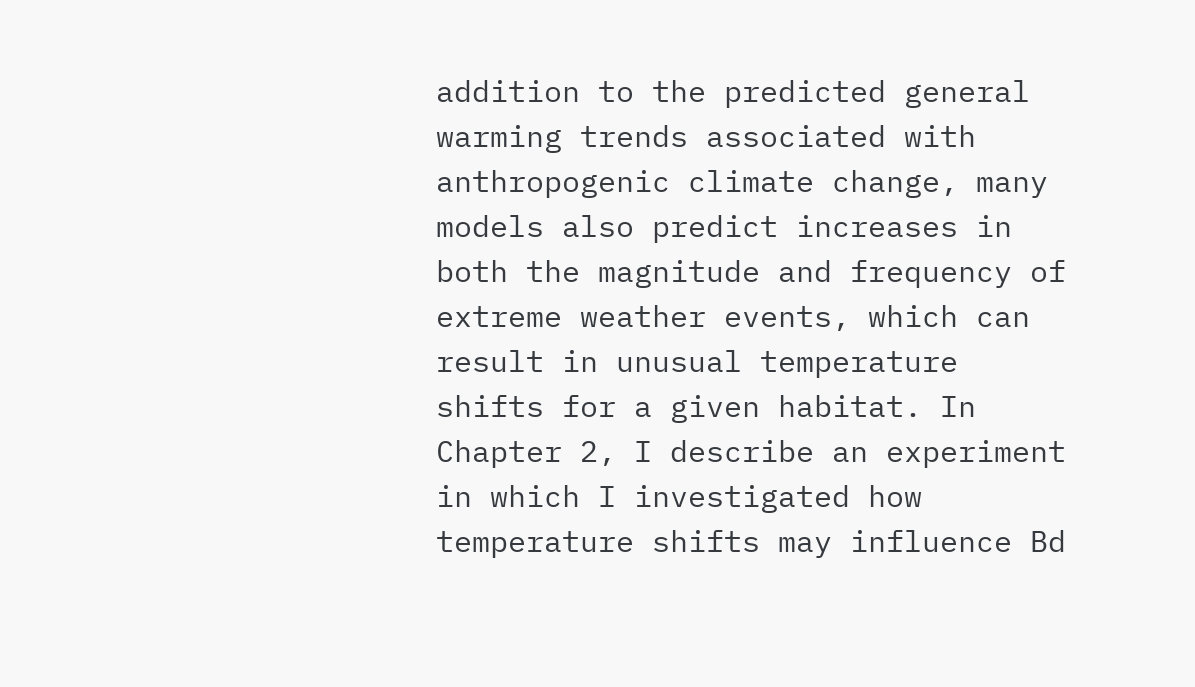addition to the predicted general warming trends associated with anthropogenic climate change, many models also predict increases in both the magnitude and frequency of extreme weather events, which can result in unusual temperature shifts for a given habitat. In Chapter 2, I describe an experiment in which I investigated how temperature shifts may influence Bd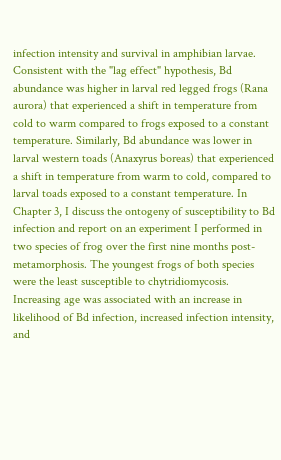infection intensity and survival in amphibian larvae. Consistent with the "lag effect" hypothesis, Bd abundance was higher in larval red legged frogs (Rana aurora) that experienced a shift in temperature from cold to warm compared to frogs exposed to a constant temperature. Similarly, Bd abundance was lower in larval western toads (Anaxyrus boreas) that experienced a shift in temperature from warm to cold, compared to larval toads exposed to a constant temperature. In Chapter 3, I discuss the ontogeny of susceptibility to Bd infection and report on an experiment I performed in two species of frog over the first nine months post-metamorphosis. The youngest frogs of both species were the least susceptible to chytridiomycosis. Increasing age was associated with an increase in likelihood of Bd infection, increased infection intensity, and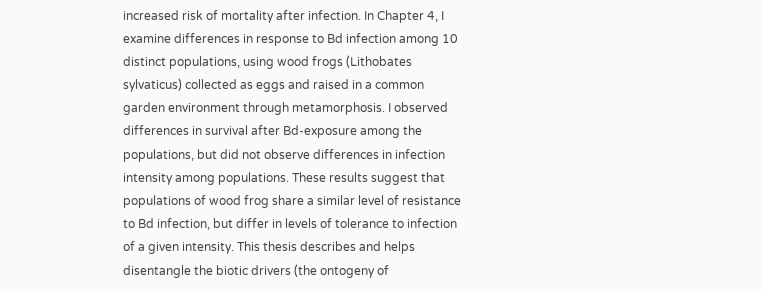increased risk of mortality after infection. In Chapter 4, I examine differences in response to Bd infection among 10 distinct populations, using wood frogs (Lithobates sylvaticus) collected as eggs and raised in a common garden environment through metamorphosis. I observed differences in survival after Bd-exposure among the populations, but did not observe differences in infection intensity among populations. These results suggest that populations of wood frog share a similar level of resistance to Bd infection, but differ in levels of tolerance to infection of a given intensity. This thesis describes and helps disentangle the biotic drivers (the ontogeny of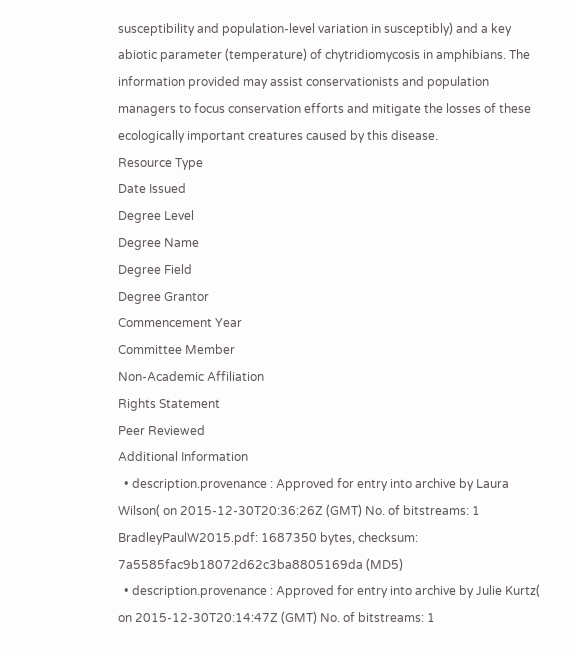susceptibility and population-level variation in susceptibly) and a key abiotic parameter (temperature) of chytridiomycosis in amphibians. The information provided may assist conservationists and population managers to focus conservation efforts and mitigate the losses of these ecologically important creatures caused by this disease.
Resource Type
Date Issued
Degree Level
Degree Name
Degree Field
Degree Grantor
Commencement Year
Committee Member
Non-Academic Affiliation
Rights Statement
Peer Reviewed
Additional Information
  • description.provenance : Approved for entry into archive by Laura Wilson( on 2015-12-30T20:36:26Z (GMT) No. of bitstreams: 1 BradleyPaulW2015.pdf: 1687350 bytes, checksum: 7a5585fac9b18072d62c3ba8805169da (MD5)
  • description.provenance : Approved for entry into archive by Julie Kurtz( on 2015-12-30T20:14:47Z (GMT) No. of bitstreams: 1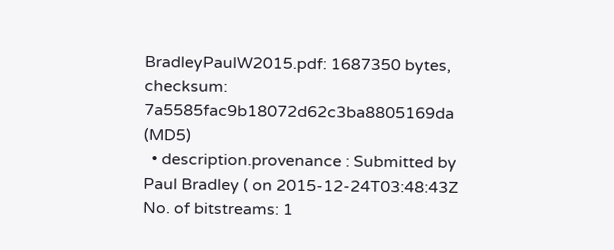BradleyPaulW2015.pdf: 1687350 bytes, checksum: 7a5585fac9b18072d62c3ba8805169da (MD5)
  • description.provenance : Submitted by Paul Bradley ( on 2015-12-24T03:48:43Z No. of bitstreams: 1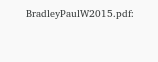BradleyPaulW2015.pdf: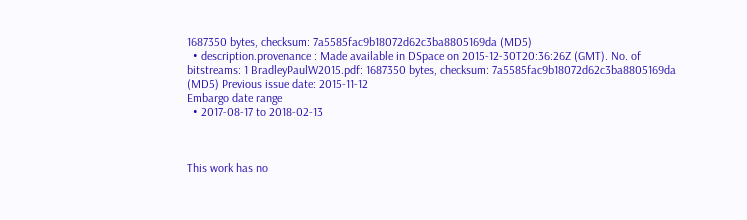1687350 bytes, checksum: 7a5585fac9b18072d62c3ba8805169da (MD5)
  • description.provenance : Made available in DSpace on 2015-12-30T20:36:26Z (GMT). No. of bitstreams: 1 BradleyPaulW2015.pdf: 1687350 bytes, checksum: 7a5585fac9b18072d62c3ba8805169da (MD5) Previous issue date: 2015-11-12
Embargo date range
  • 2017-08-17 to 2018-02-13



This work has no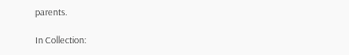parents.

In Collection: